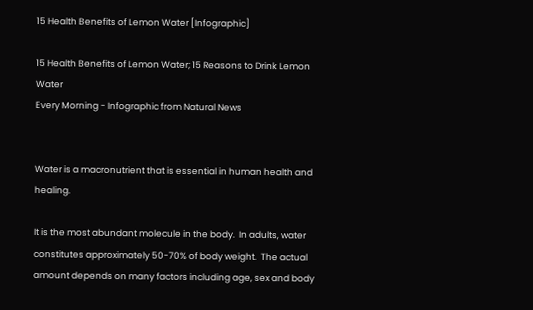15 Health Benefits of Lemon Water [Infographic]

15 Health Benefits of Lemon Water; 15 Reasons to Drink Lemon Water
Every Morning - Infographic from Natural News


Water is a macronutrient that is essential in human health and healing.

It is the most abundant molecule in the body.  In adults, water constitutes approximately 50-70% of body weight.  The actual amount depends on many factors including age, sex and body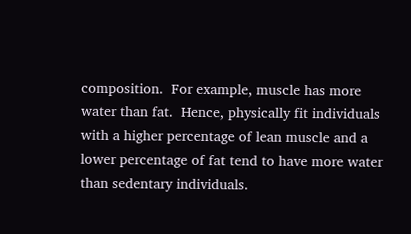composition.  For example, muscle has more water than fat.  Hence, physically fit individuals with a higher percentage of lean muscle and a lower percentage of fat tend to have more water than sedentary individuals.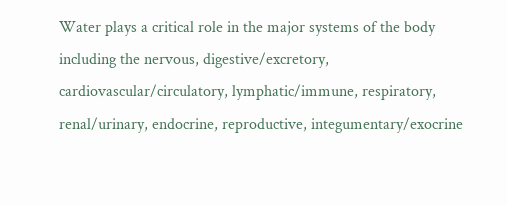Water plays a critical role in the major systems of the body including the nervous, digestive/excretory, cardiovascular/circulatory, lymphatic/immune, respiratory, renal/urinary, endocrine, reproductive, integumentary/exocrine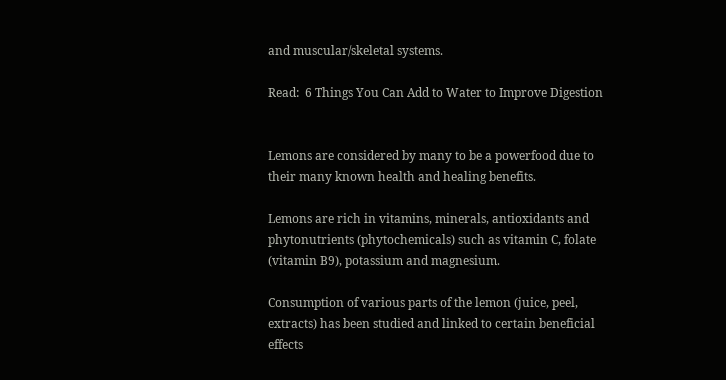and muscular/skeletal systems.

Read:  6 Things You Can Add to Water to Improve Digestion


Lemons are considered by many to be a powerfood due to their many known health and healing benefits.

Lemons are rich in vitamins, minerals, antioxidants and phytonutrients (phytochemicals) such as vitamin C, folate (vitamin B9), potassium and magnesium.

Consumption of various parts of the lemon (juice, peel, extracts) has been studied and linked to certain beneficial effects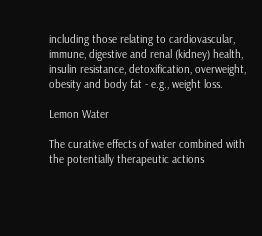including those relating to cardiovascular, immune, digestive and renal (kidney) health, insulin resistance, detoxification, overweight, obesity and body fat - e.g., weight loss.

Lemon Water

The curative effects of water combined with the potentially therapeutic actions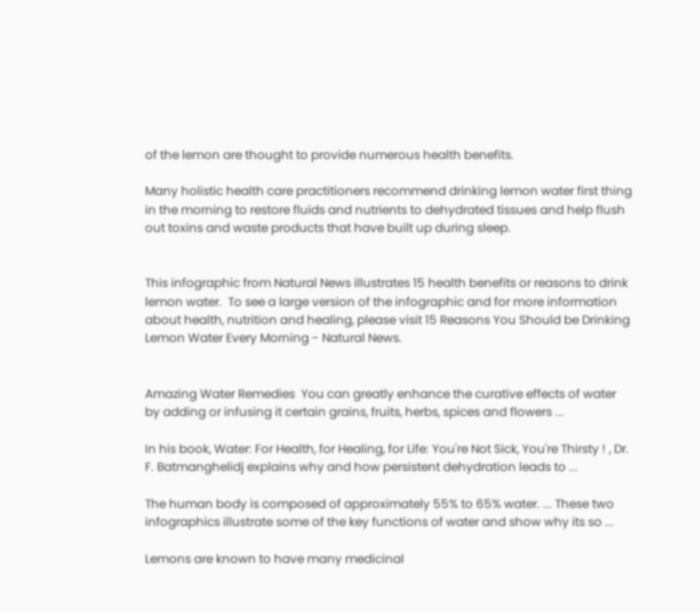of the lemon are thought to provide numerous health benefits.

Many holistic health care practitioners recommend drinking lemon water first thing in the morning to restore fluids and nutrients to dehydrated tissues and help flush out toxins and waste products that have built up during sleep.


This infographic from Natural News illustrates 15 health benefits or reasons to drink lemon water.  To see a large version of the infographic and for more information about health, nutrition and healing, please visit 15 Reasons You Should be Drinking Lemon Water Every Morning - Natural News.


Amazing Water Remedies  You can greatly enhance the curative effects of water by adding or infusing it certain grains, fruits, herbs, spices and flowers ...

In his book, Water: For Health, for Healing, for Life: You're Not Sick, You're Thirsty ! , Dr. F. Batmanghelidj explains why and how persistent dehydration leads to ...

The human body is composed of approximately 55% to 65% water. ... These two infographics illustrate some of the key functions of water and show why its so ...

Lemons are known to have many medicinal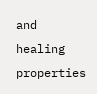and healing properties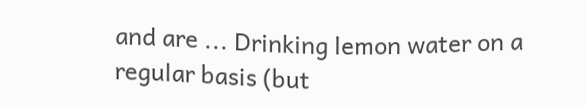and are ... Drinking lemon water on a regular basis (but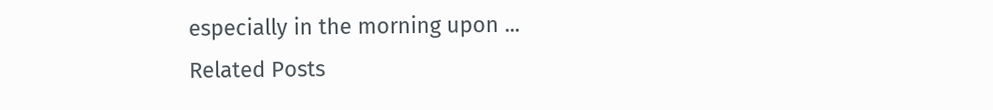especially in the morning upon ...
Related Posts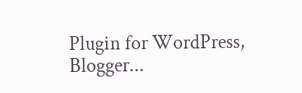Plugin for WordPress, Blogger...